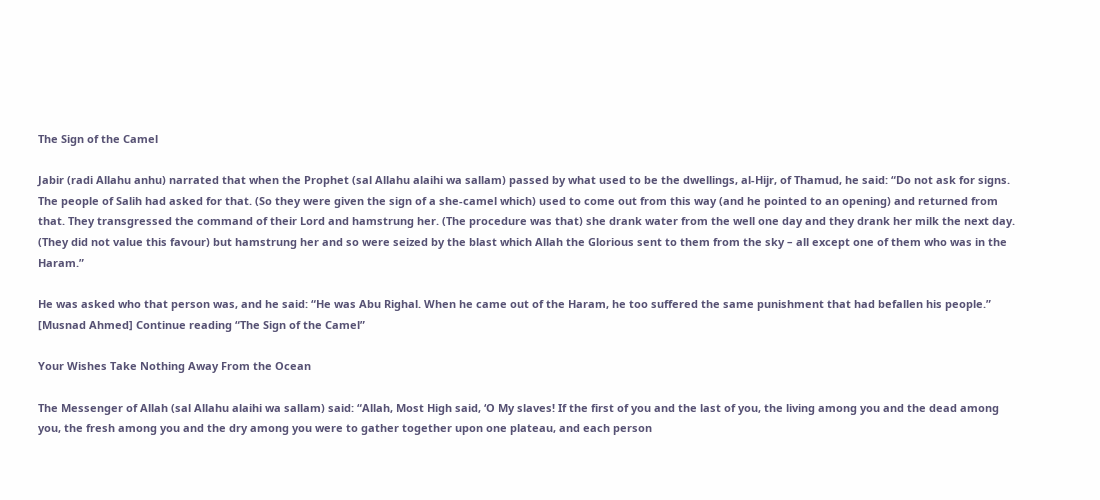The Sign of the Camel

Jabir (radi Allahu anhu) narrated that when the Prophet (sal Allahu alaihi wa sallam) passed by what used to be the dwellings, al-Hijr, of Thamud, he said: “Do not ask for signs. The people of Salih had asked for that. (So they were given the sign of a she-camel which) used to come out from this way (and he pointed to an opening) and returned from that. They transgressed the command of their Lord and hamstrung her. (The procedure was that) she drank water from the well one day and they drank her milk the next day. (They did not value this favour) but hamstrung her and so were seized by the blast which Allah the Glorious sent to them from the sky – all except one of them who was in the Haram.”

He was asked who that person was, and he said: “He was Abu Righal. When he came out of the Haram, he too suffered the same punishment that had befallen his people.” [Musnad Ahmed] Continue reading “The Sign of the Camel”

Your Wishes Take Nothing Away From the Ocean

The Messenger of Allah (sal Allahu alaihi wa sallam) said: “Allah, Most High said, ‘O My slaves! If the first of you and the last of you, the living among you and the dead among you, the fresh among you and the dry among you were to gather together upon one plateau, and each person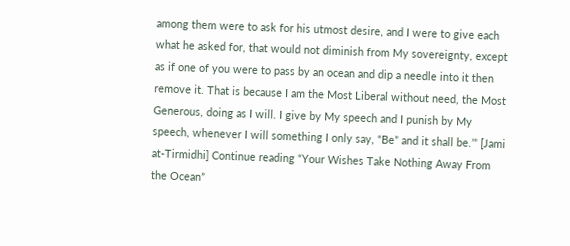among them were to ask for his utmost desire, and I were to give each what he asked for, that would not diminish from My sovereignty, except as if one of you were to pass by an ocean and dip a needle into it then remove it. That is because I am the Most Liberal without need, the Most Generous, doing as I will. I give by My speech and I punish by My speech, whenever I will something I only say, “Be” and it shall be.’” [Jami at-Tirmidhi] Continue reading “Your Wishes Take Nothing Away From the Ocean”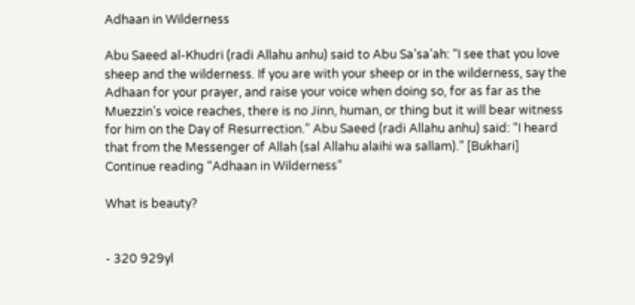Adhaan in Wilderness

Abu Saeed al-Khudri (radi Allahu anhu) said to Abu Sa’sa’ah: “I see that you love sheep and the wilderness. If you are with your sheep or in the wilderness, say the Adhaan for your prayer, and raise your voice when doing so, for as far as the Muezzin’s voice reaches, there is no Jinn, human, or thing but it will bear witness for him on the Day of Resurrection.” Abu Saeed (radi Allahu anhu) said: “I heard that from the Messenger of Allah (sal Allahu alaihi wa sallam).” [Bukhari] Continue reading “Adhaan in Wilderness”

What is beauty?


- 320 929yl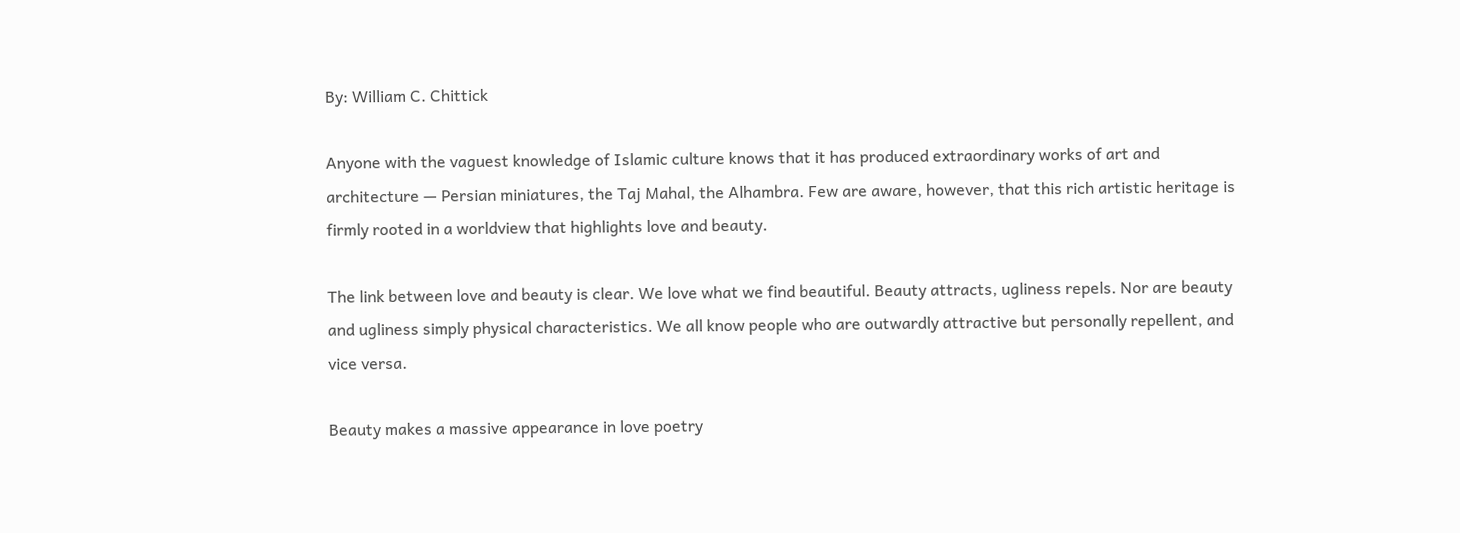By: William C. Chittick

Anyone with the vaguest knowledge of Islamic culture knows that it has produced extraordinary works of art and architecture — Persian miniatures, the Taj Mahal, the Alhambra. Few are aware, however, that this rich artistic heritage is firmly rooted in a worldview that highlights love and beauty.

The link between love and beauty is clear. We love what we find beautiful. Beauty attracts, ugliness repels. Nor are beauty and ugliness simply physical characteristics. We all know people who are outwardly attractive but personally repellent, and vice versa.

Beauty makes a massive appearance in love poetry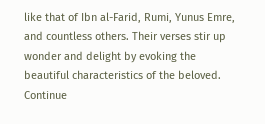like that of Ibn al-Farid, Rumi, Yunus Emre, and countless others. Their verses stir up wonder and delight by evoking the beautiful characteristics of the beloved. Continue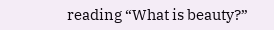reading “What is beauty?”